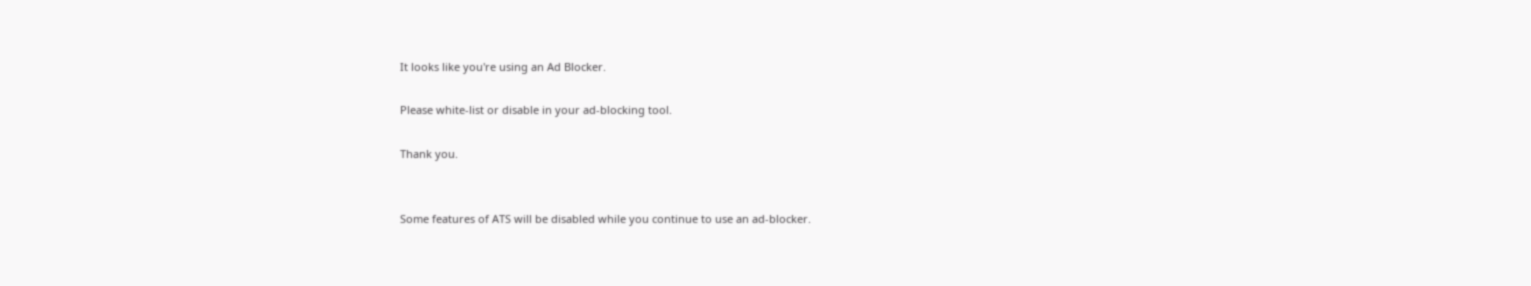It looks like you're using an Ad Blocker.

Please white-list or disable in your ad-blocking tool.

Thank you.


Some features of ATS will be disabled while you continue to use an ad-blocker.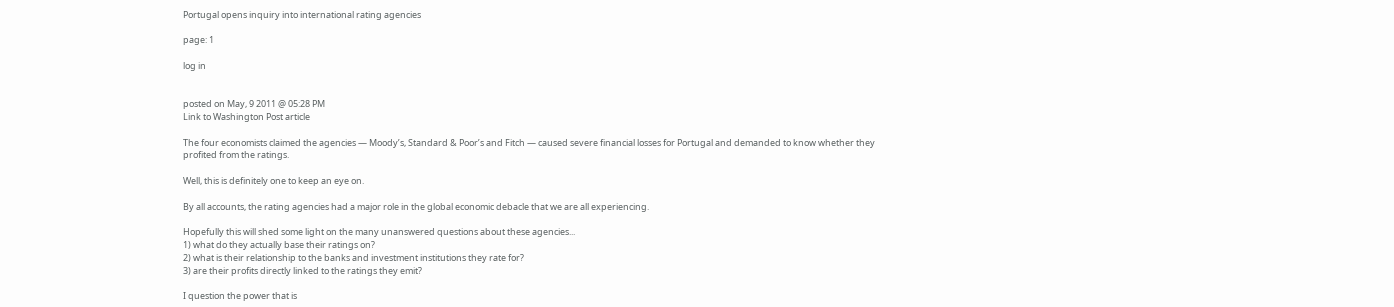Portugal opens inquiry into international rating agencies

page: 1

log in


posted on May, 9 2011 @ 05:28 PM
Link to Washington Post article

The four economists claimed the agencies — Moody’s, Standard & Poor’s and Fitch — caused severe financial losses for Portugal and demanded to know whether they profited from the ratings.

Well, this is definitely one to keep an eye on.

By all accounts, the rating agencies had a major role in the global economic debacle that we are all experiencing.

Hopefully this will shed some light on the many unanswered questions about these agencies...
1) what do they actually base their ratings on?
2) what is their relationship to the banks and investment institutions they rate for?
3) are their profits directly linked to the ratings they emit?

I question the power that is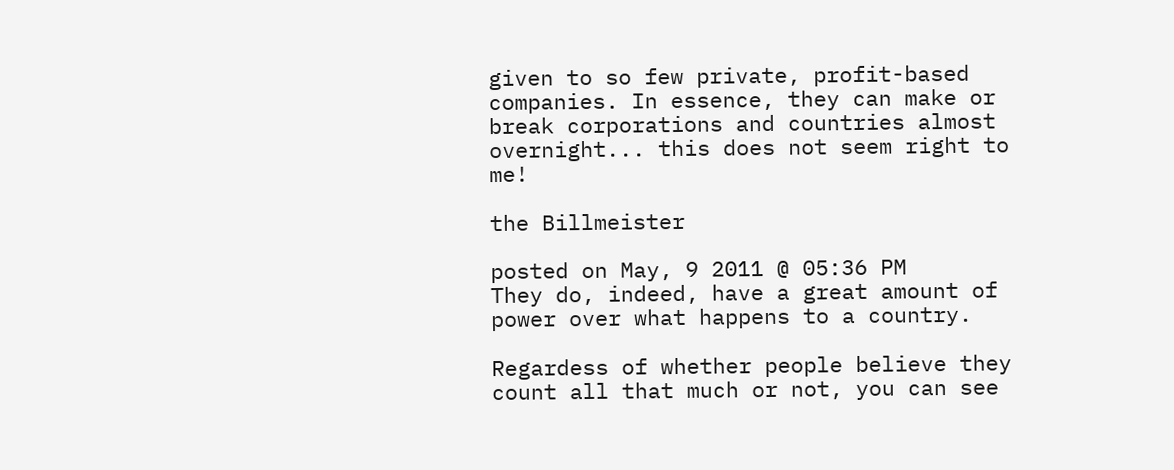given to so few private, profit-based companies. In essence, they can make or break corporations and countries almost overnight... this does not seem right to me!

the Billmeister

posted on May, 9 2011 @ 05:36 PM
They do, indeed, have a great amount of power over what happens to a country.

Regardess of whether people believe they count all that much or not, you can see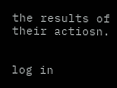the results of their actiosn.


log in